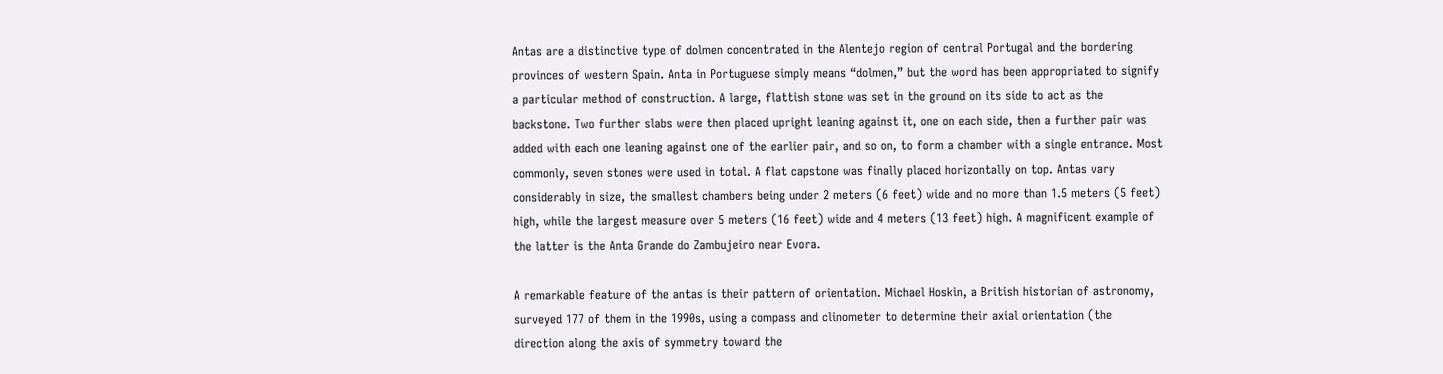Antas are a distinctive type of dolmen concentrated in the Alentejo region of central Portugal and the bordering provinces of western Spain. Anta in Portuguese simply means “dolmen,” but the word has been appropriated to signify a particular method of construction. A large, flattish stone was set in the ground on its side to act as the backstone. Two further slabs were then placed upright leaning against it, one on each side, then a further pair was added with each one leaning against one of the earlier pair, and so on, to form a chamber with a single entrance. Most commonly, seven stones were used in total. A flat capstone was finally placed horizontally on top. Antas vary considerably in size, the smallest chambers being under 2 meters (6 feet) wide and no more than 1.5 meters (5 feet) high, while the largest measure over 5 meters (16 feet) wide and 4 meters (13 feet) high. A magnificent example of the latter is the Anta Grande do Zambujeiro near Evora.

A remarkable feature of the antas is their pattern of orientation. Michael Hoskin, a British historian of astronomy, surveyed 177 of them in the 1990s, using a compass and clinometer to determine their axial orientation (the direction along the axis of symmetry toward the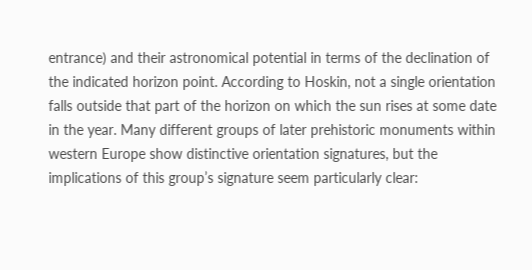entrance) and their astronomical potential in terms of the declination of the indicated horizon point. According to Hoskin, not a single orientation falls outside that part of the horizon on which the sun rises at some date in the year. Many different groups of later prehistoric monuments within western Europe show distinctive orientation signatures, but the implications of this group’s signature seem particularly clear: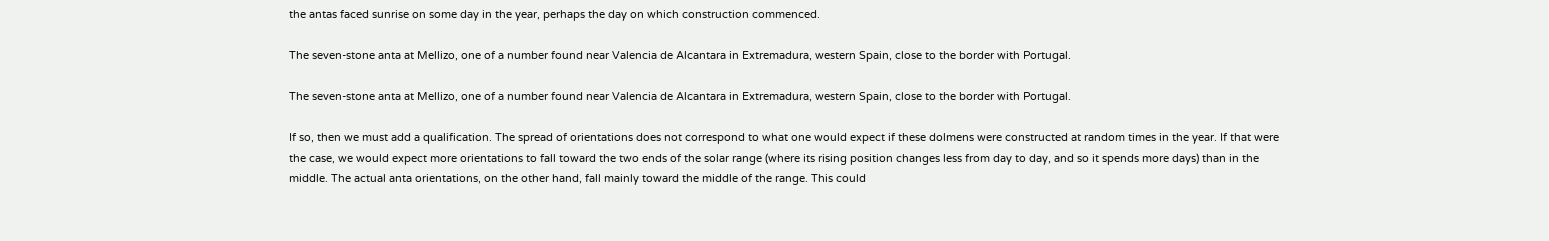the antas faced sunrise on some day in the year, perhaps the day on which construction commenced.

The seven-stone anta at Mellizo, one of a number found near Valencia de Alcantara in Extremadura, western Spain, close to the border with Portugal.

The seven-stone anta at Mellizo, one of a number found near Valencia de Alcantara in Extremadura, western Spain, close to the border with Portugal.

If so, then we must add a qualification. The spread of orientations does not correspond to what one would expect if these dolmens were constructed at random times in the year. If that were the case, we would expect more orientations to fall toward the two ends of the solar range (where its rising position changes less from day to day, and so it spends more days) than in the middle. The actual anta orientations, on the other hand, fall mainly toward the middle of the range. This could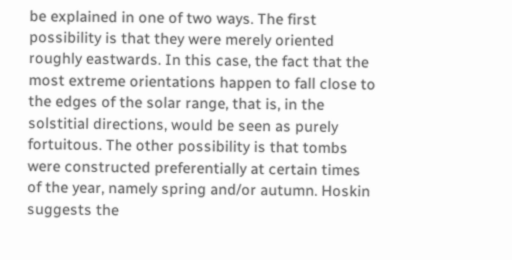be explained in one of two ways. The first possibility is that they were merely oriented roughly eastwards. In this case, the fact that the most extreme orientations happen to fall close to the edges of the solar range, that is, in the solstitial directions, would be seen as purely fortuitous. The other possibility is that tombs were constructed preferentially at certain times of the year, namely spring and/or autumn. Hoskin suggests the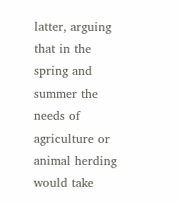latter, arguing that in the spring and summer the needs of agriculture or animal herding would take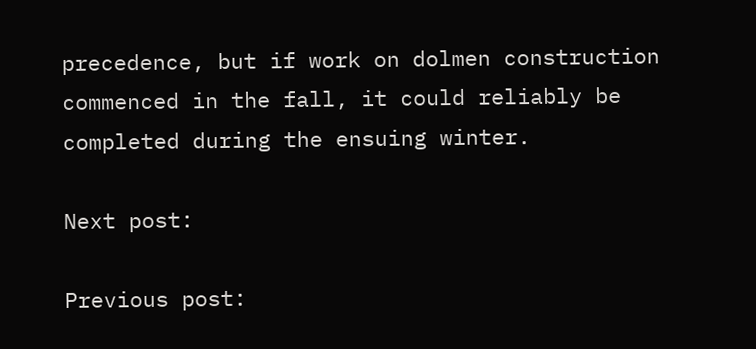precedence, but if work on dolmen construction commenced in the fall, it could reliably be completed during the ensuing winter.

Next post:

Previous post: